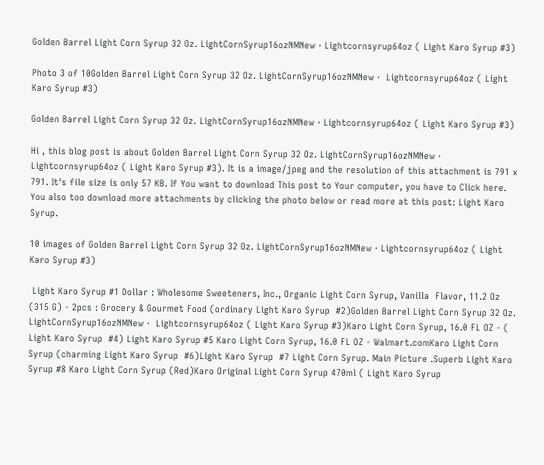Golden Barrel Light Corn Syrup 32 Oz. LightCornSyrup16ozNMNew · Lightcornsyrup64oz ( Light Karo Syrup #3)

Photo 3 of 10Golden Barrel Light Corn Syrup 32 Oz. LightCornSyrup16ozNMNew ·  Lightcornsyrup64oz ( Light Karo Syrup #3)

Golden Barrel Light Corn Syrup 32 Oz. LightCornSyrup16ozNMNew · Lightcornsyrup64oz ( Light Karo Syrup #3)

Hi , this blog post is about Golden Barrel Light Corn Syrup 32 Oz. LightCornSyrup16ozNMNew · Lightcornsyrup64oz ( Light Karo Syrup #3). It is a image/jpeg and the resolution of this attachment is 791 x 791. It's file size is only 57 KB. If You want to download This post to Your computer, you have to Click here. You also too download more attachments by clicking the photo below or read more at this post: Light Karo Syrup.

10 images of Golden Barrel Light Corn Syrup 32 Oz. LightCornSyrup16ozNMNew · Lightcornsyrup64oz ( Light Karo Syrup #3)

 Light Karo Syrup #1 Dollar : Wholesome Sweeteners, Inc., Organic Light Corn Syrup, Vanilla  Flavor, 11.2 Oz (315 G) - 2pcs : Grocery & Gourmet Food (ordinary Light Karo Syrup  #2)Golden Barrel Light Corn Syrup 32 Oz. LightCornSyrup16ozNMNew ·  Lightcornsyrup64oz ( Light Karo Syrup #3)Karo Light Corn Syrup, 16.0 FL OZ - ( Light Karo Syrup  #4) Light Karo Syrup #5 Karo Light Corn Syrup, 16.0 FL OZ - Walmart.comKaro Light Corn Syrup (charming Light Karo Syrup  #6)Light Karo Syrup  #7 Light Corn Syrup. Main Picture .Superb Light Karo Syrup #8 Karo Light Corn Syrup (Red)Karo Original Light Corn Syrup 470ml ( Light Karo Syrup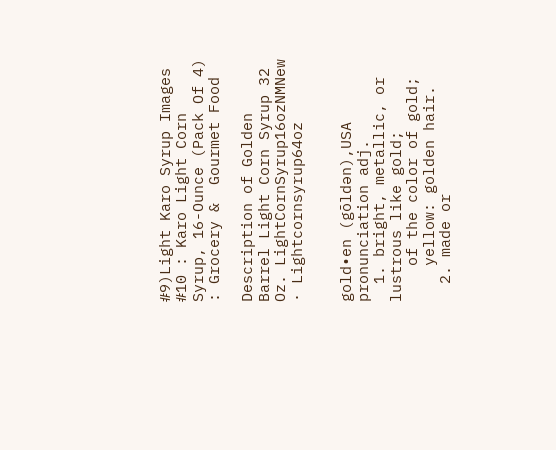#9)Light Karo Syrup Images #10 : Karo Light Corn Syrup, 16-Ounce (Pack Of 4) : Grocery &  Gourmet Food

Description of Golden Barrel Light Corn Syrup 32 Oz. LightCornSyrup16ozNMNew · Lightcornsyrup64oz


gold•en (gōldən),USA pronunciation adj.
  1. bright, metallic, or lustrous like gold;
    of the color of gold;
    yellow: golden hair.
  2. made or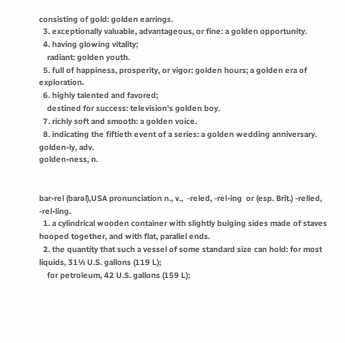consisting of gold: golden earrings.
  3. exceptionally valuable, advantageous, or fine: a golden opportunity.
  4. having glowing vitality;
    radiant: golden youth.
  5. full of happiness, prosperity, or vigor: golden hours; a golden era of exploration.
  6. highly talented and favored;
    destined for success: television's golden boy.
  7. richly soft and smooth: a golden voice.
  8. indicating the fiftieth event of a series: a golden wedding anniversary.
golden•ly, adv.
golden•ness, n.


bar•rel (barəl),USA pronunciation n., v.,  -reled, -rel•ing  or (esp. Brit.) -relled, -rel•ling.
  1. a cylindrical wooden container with slightly bulging sides made of staves hooped together, and with flat, parallel ends.
  2. the quantity that such a vessel of some standard size can hold: for most liquids, 31½ U.S. gallons (119 L);
    for petroleum, 42 U.S. gallons (159 L);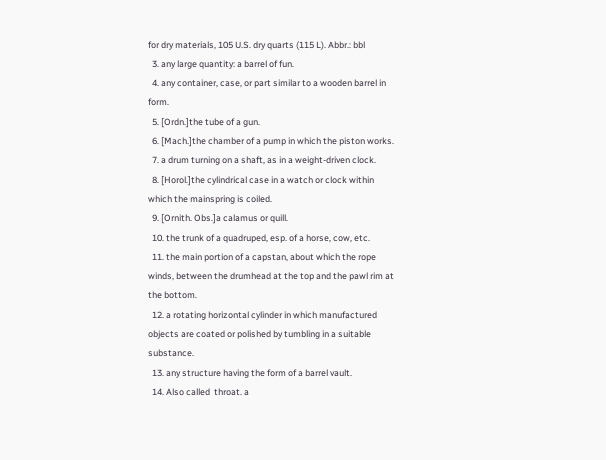for dry materials, 105 U.S. dry quarts (115 L). Abbr.: bbl
  3. any large quantity: a barrel of fun.
  4. any container, case, or part similar to a wooden barrel in form.
  5. [Ordn.]the tube of a gun.
  6. [Mach.]the chamber of a pump in which the piston works.
  7. a drum turning on a shaft, as in a weight-driven clock.
  8. [Horol.]the cylindrical case in a watch or clock within which the mainspring is coiled.
  9. [Ornith. Obs.]a calamus or quill.
  10. the trunk of a quadruped, esp. of a horse, cow, etc.
  11. the main portion of a capstan, about which the rope winds, between the drumhead at the top and the pawl rim at the bottom.
  12. a rotating horizontal cylinder in which manufactured objects are coated or polished by tumbling in a suitable substance.
  13. any structure having the form of a barrel vault.
  14. Also called  throat. a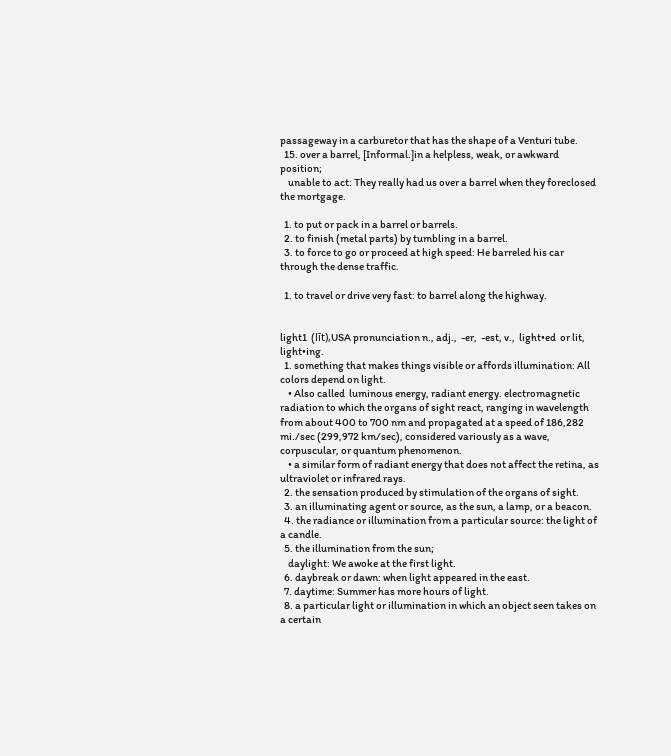passageway in a carburetor that has the shape of a Venturi tube.
  15. over a barrel, [Informal.]in a helpless, weak, or awkward position;
    unable to act: They really had us over a barrel when they foreclosed the mortgage.

  1. to put or pack in a barrel or barrels.
  2. to finish (metal parts) by tumbling in a barrel.
  3. to force to go or proceed at high speed: He barreled his car through the dense traffic.

  1. to travel or drive very fast: to barrel along the highway.


light1  (līt),USA pronunciation n., adj.,  -er,  -est, v.,  light•ed  or lit, light•ing.
  1. something that makes things visible or affords illumination: All colors depend on light.
    • Also called  luminous energy, radiant energy. electromagnetic radiation to which the organs of sight react, ranging in wavelength from about 400 to 700 nm and propagated at a speed of 186,282 mi./sec (299,972 km/sec), considered variously as a wave, corpuscular, or quantum phenomenon.
    • a similar form of radiant energy that does not affect the retina, as ultraviolet or infrared rays.
  2. the sensation produced by stimulation of the organs of sight.
  3. an illuminating agent or source, as the sun, a lamp, or a beacon.
  4. the radiance or illumination from a particular source: the light of a candle.
  5. the illumination from the sun;
    daylight: We awoke at the first light.
  6. daybreak or dawn: when light appeared in the east.
  7. daytime: Summer has more hours of light.
  8. a particular light or illumination in which an object seen takes on a certain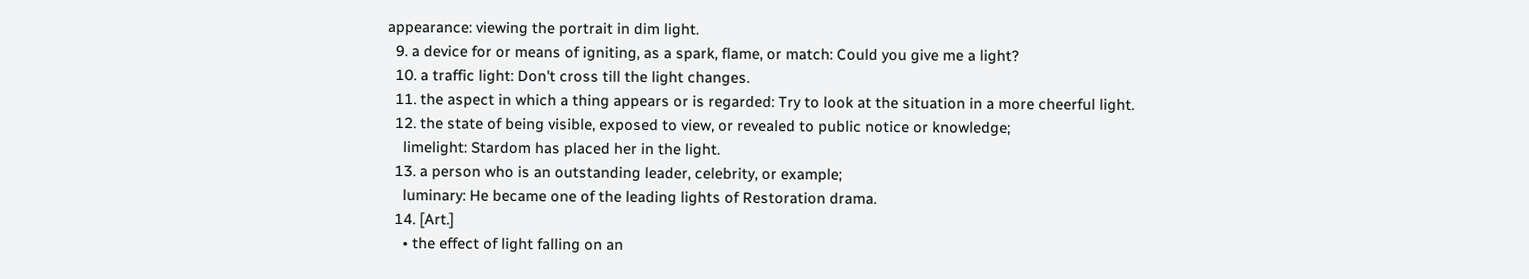appearance: viewing the portrait in dim light.
  9. a device for or means of igniting, as a spark, flame, or match: Could you give me a light?
  10. a traffic light: Don't cross till the light changes.
  11. the aspect in which a thing appears or is regarded: Try to look at the situation in a more cheerful light.
  12. the state of being visible, exposed to view, or revealed to public notice or knowledge;
    limelight: Stardom has placed her in the light.
  13. a person who is an outstanding leader, celebrity, or example;
    luminary: He became one of the leading lights of Restoration drama.
  14. [Art.]
    • the effect of light falling on an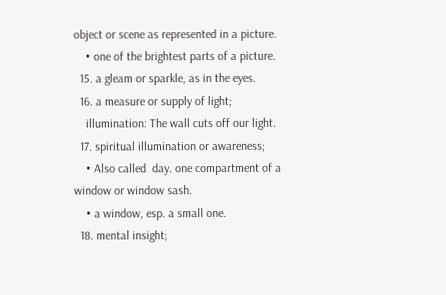object or scene as represented in a picture.
    • one of the brightest parts of a picture.
  15. a gleam or sparkle, as in the eyes.
  16. a measure or supply of light;
    illumination: The wall cuts off our light.
  17. spiritual illumination or awareness;
    • Also called  day. one compartment of a window or window sash.
    • a window, esp. a small one.
  18. mental insight;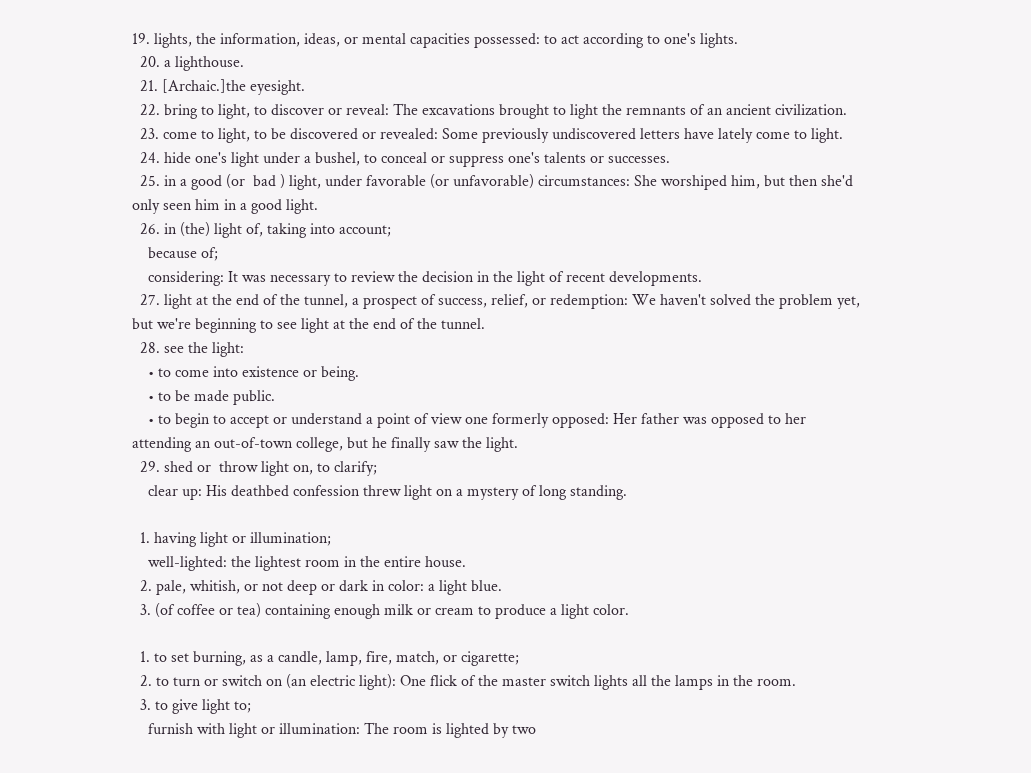19. lights, the information, ideas, or mental capacities possessed: to act according to one's lights.
  20. a lighthouse.
  21. [Archaic.]the eyesight.
  22. bring to light, to discover or reveal: The excavations brought to light the remnants of an ancient civilization.
  23. come to light, to be discovered or revealed: Some previously undiscovered letters have lately come to light.
  24. hide one's light under a bushel, to conceal or suppress one's talents or successes.
  25. in a good (or  bad ) light, under favorable (or unfavorable) circumstances: She worshiped him, but then she'd only seen him in a good light.
  26. in (the) light of, taking into account;
    because of;
    considering: It was necessary to review the decision in the light of recent developments.
  27. light at the end of the tunnel, a prospect of success, relief, or redemption: We haven't solved the problem yet, but we're beginning to see light at the end of the tunnel.
  28. see the light:
    • to come into existence or being.
    • to be made public.
    • to begin to accept or understand a point of view one formerly opposed: Her father was opposed to her attending an out-of-town college, but he finally saw the light.
  29. shed or  throw light on, to clarify;
    clear up: His deathbed confession threw light on a mystery of long standing.

  1. having light or illumination;
    well-lighted: the lightest room in the entire house.
  2. pale, whitish, or not deep or dark in color: a light blue.
  3. (of coffee or tea) containing enough milk or cream to produce a light color.

  1. to set burning, as a candle, lamp, fire, match, or cigarette;
  2. to turn or switch on (an electric light): One flick of the master switch lights all the lamps in the room.
  3. to give light to;
    furnish with light or illumination: The room is lighted by two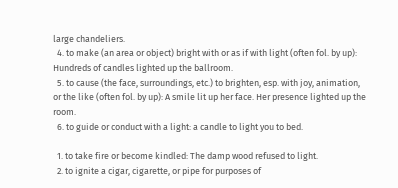large chandeliers.
  4. to make (an area or object) bright with or as if with light (often fol. by up): Hundreds of candles lighted up the ballroom.
  5. to cause (the face, surroundings, etc.) to brighten, esp. with joy, animation, or the like (often fol. by up): A smile lit up her face. Her presence lighted up the room.
  6. to guide or conduct with a light: a candle to light you to bed.

  1. to take fire or become kindled: The damp wood refused to light.
  2. to ignite a cigar, cigarette, or pipe for purposes of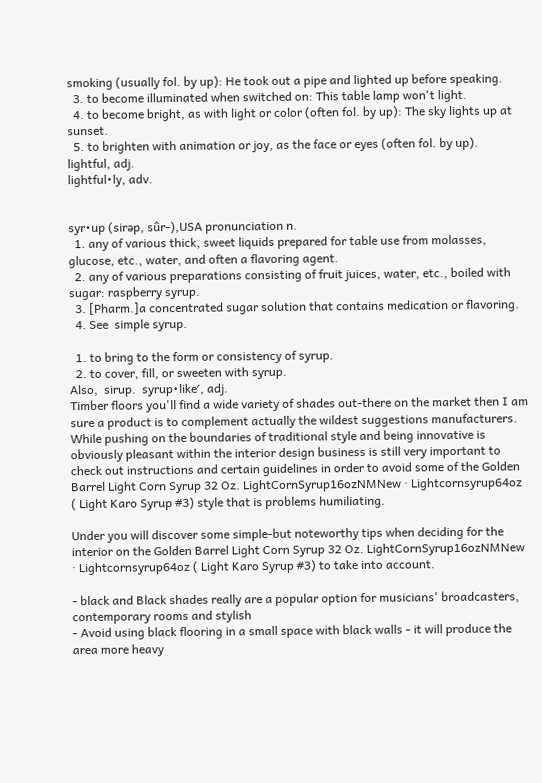smoking (usually fol. by up): He took out a pipe and lighted up before speaking.
  3. to become illuminated when switched on: This table lamp won't light.
  4. to become bright, as with light or color (often fol. by up): The sky lights up at sunset.
  5. to brighten with animation or joy, as the face or eyes (often fol. by up).
lightful, adj.
lightful•ly, adv.


syr•up (sirəp, sûr-),USA pronunciation n.
  1. any of various thick, sweet liquids prepared for table use from molasses, glucose, etc., water, and often a flavoring agent.
  2. any of various preparations consisting of fruit juices, water, etc., boiled with sugar: raspberry syrup.
  3. [Pharm.]a concentrated sugar solution that contains medication or flavoring.
  4. See  simple syrup.

  1. to bring to the form or consistency of syrup.
  2. to cover, fill, or sweeten with syrup.
Also,  sirup.  syrup•like′, adj.
Timber floors you'll find a wide variety of shades out-there on the market then I am sure a product is to complement actually the wildest suggestions manufacturers. While pushing on the boundaries of traditional style and being innovative is obviously pleasant within the interior design business is still very important to check out instructions and certain guidelines in order to avoid some of the Golden Barrel Light Corn Syrup 32 Oz. LightCornSyrup16ozNMNew · Lightcornsyrup64oz ( Light Karo Syrup #3) style that is problems humiliating.

Under you will discover some simple-but noteworthy tips when deciding for the interior on the Golden Barrel Light Corn Syrup 32 Oz. LightCornSyrup16ozNMNew · Lightcornsyrup64oz ( Light Karo Syrup #3) to take into account.

- black and Black shades really are a popular option for musicians' broadcasters, contemporary rooms and stylish
- Avoid using black flooring in a small space with black walls - it will produce the area more heavy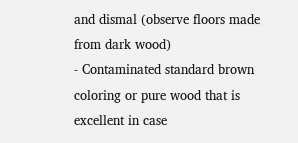and dismal (observe floors made from dark wood)
- Contaminated standard brown coloring or pure wood that is excellent in case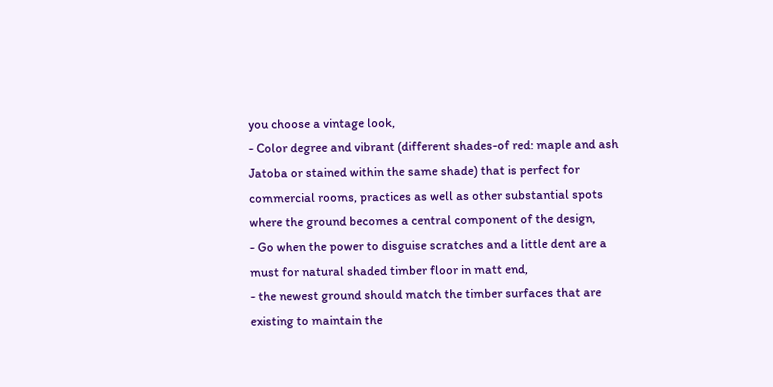you choose a vintage look,
- Color degree and vibrant (different shades-of red: maple and ash Jatoba or stained within the same shade) that is perfect for commercial rooms, practices as well as other substantial spots where the ground becomes a central component of the design,
- Go when the power to disguise scratches and a little dent are a must for natural shaded timber floor in matt end,
- the newest ground should match the timber surfaces that are existing to maintain the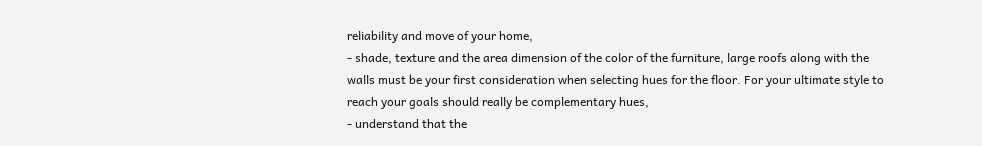reliability and move of your home,
- shade, texture and the area dimension of the color of the furniture, large roofs along with the walls must be your first consideration when selecting hues for the floor. For your ultimate style to reach your goals should really be complementary hues,
- understand that the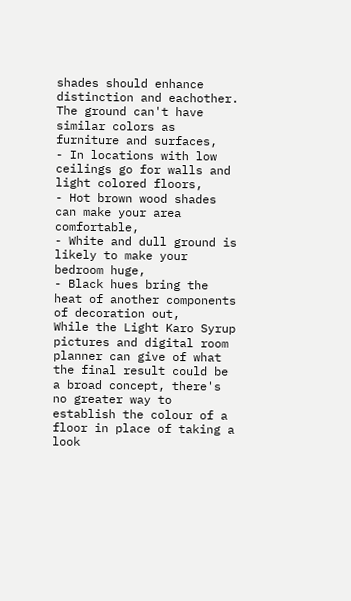shades should enhance distinction and eachother. The ground can't have similar colors as furniture and surfaces,
- In locations with low ceilings go for walls and light colored floors,
- Hot brown wood shades can make your area comfortable,
- White and dull ground is likely to make your bedroom huge,
- Black hues bring the heat of another components of decoration out,
While the Light Karo Syrup pictures and digital room planner can give of what the final result could be a broad concept, there's no greater way to establish the colour of a floor in place of taking a look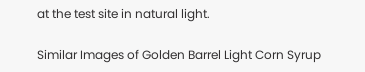at the test site in natural light.

Similar Images of Golden Barrel Light Corn Syrup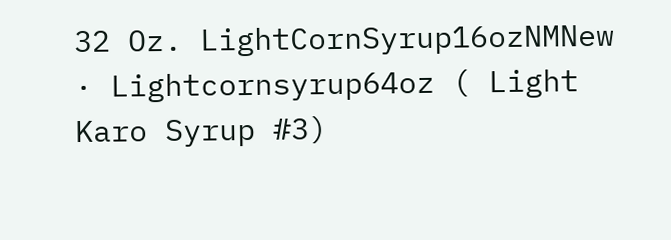32 Oz. LightCornSyrup16ozNMNew · Lightcornsyrup64oz ( Light Karo Syrup #3)